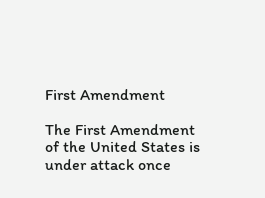First Amendment

The First Amendment of the United States is under attack once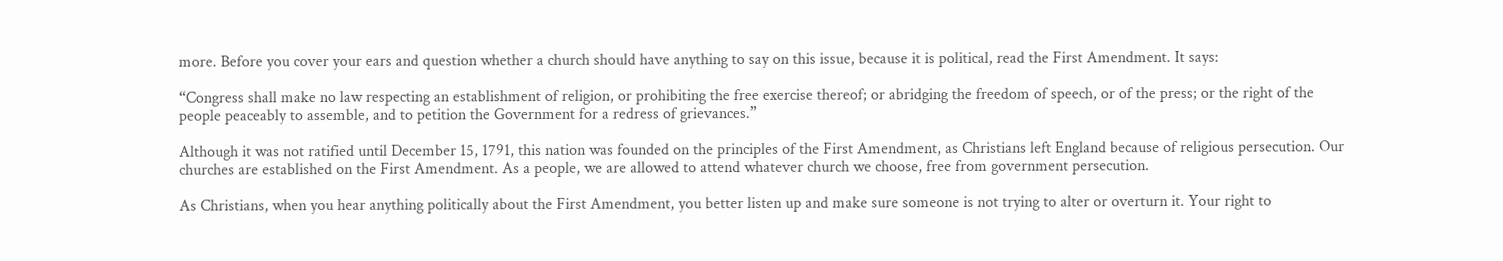more. Before you cover your ears and question whether a church should have anything to say on this issue, because it is political, read the First Amendment. It says:

“Congress shall make no law respecting an establishment of religion, or prohibiting the free exercise thereof; or abridging the freedom of speech, or of the press; or the right of the people peaceably to assemble, and to petition the Government for a redress of grievances.”

Although it was not ratified until December 15, 1791, this nation was founded on the principles of the First Amendment, as Christians left England because of religious persecution. Our churches are established on the First Amendment. As a people, we are allowed to attend whatever church we choose, free from government persecution.

As Christians, when you hear anything politically about the First Amendment, you better listen up and make sure someone is not trying to alter or overturn it. Your right to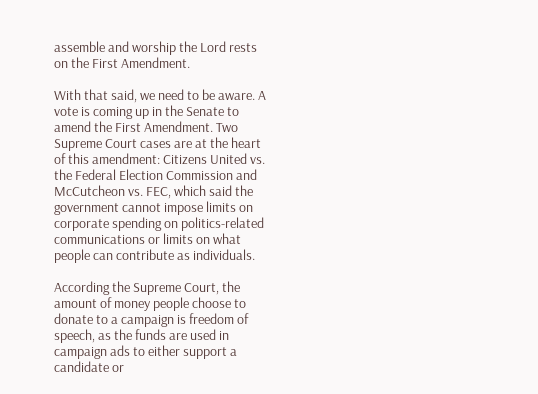assemble and worship the Lord rests on the First Amendment.

With that said, we need to be aware. A vote is coming up in the Senate to amend the First Amendment. Two Supreme Court cases are at the heart of this amendment: Citizens United vs. the Federal Election Commission and McCutcheon vs. FEC, which said the government cannot impose limits on corporate spending on politics-related communications or limits on what people can contribute as individuals.

According the Supreme Court, the amount of money people choose to donate to a campaign is freedom of speech, as the funds are used in campaign ads to either support a candidate or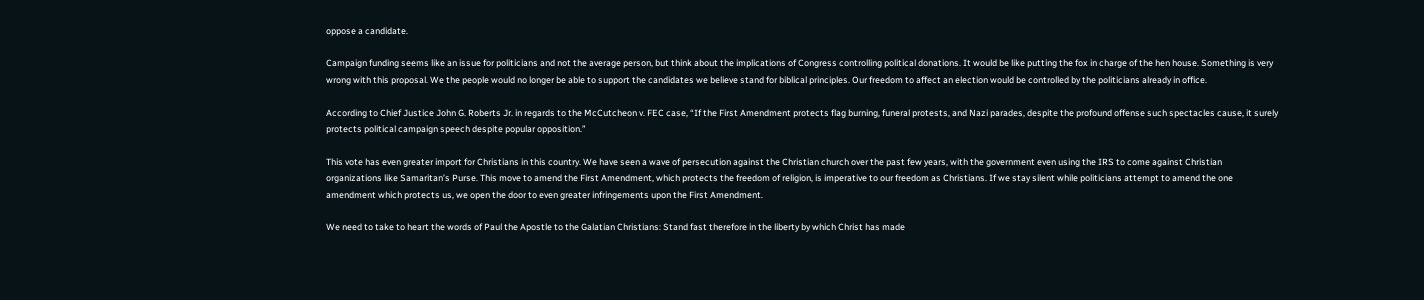oppose a candidate.

Campaign funding seems like an issue for politicians and not the average person, but think about the implications of Congress controlling political donations. It would be like putting the fox in charge of the hen house. Something is very wrong with this proposal. We the people would no longer be able to support the candidates we believe stand for biblical principles. Our freedom to affect an election would be controlled by the politicians already in office.

According to Chief Justice John G. Roberts Jr. in regards to the McCutcheon v. FEC case, “If the First Amendment protects flag burning, funeral protests, and Nazi parades, despite the profound offense such spectacles cause, it surely protects political campaign speech despite popular opposition.”

This vote has even greater import for Christians in this country. We have seen a wave of persecution against the Christian church over the past few years, with the government even using the IRS to come against Christian organizations like Samaritan’s Purse. This move to amend the First Amendment, which protects the freedom of religion, is imperative to our freedom as Christians. If we stay silent while politicians attempt to amend the one amendment which protects us, we open the door to even greater infringements upon the First Amendment.

We need to take to heart the words of Paul the Apostle to the Galatian Christians: Stand fast therefore in the liberty by which Christ has made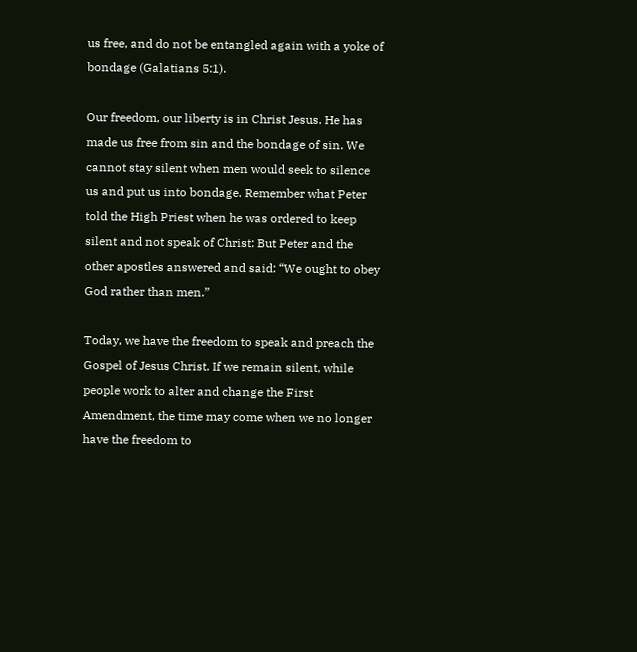us free, and do not be entangled again with a yoke of bondage (Galatians 5:1).

Our freedom, our liberty is in Christ Jesus. He has made us free from sin and the bondage of sin. We cannot stay silent when men would seek to silence us and put us into bondage. Remember what Peter told the High Priest when he was ordered to keep silent and not speak of Christ: But Peter and the other apostles answered and said: “We ought to obey God rather than men.”

Today, we have the freedom to speak and preach the Gospel of Jesus Christ. If we remain silent, while people work to alter and change the First Amendment, the time may come when we no longer have the freedom to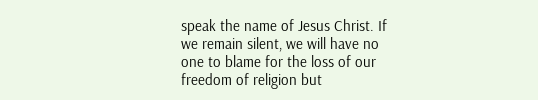speak the name of Jesus Christ. If we remain silent, we will have no one to blame for the loss of our freedom of religion but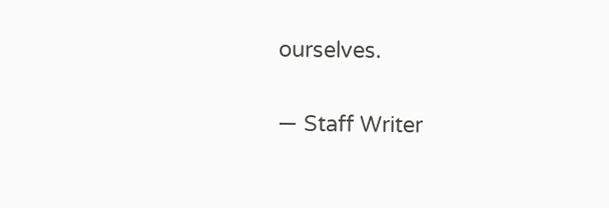ourselves.

— Staff Writer